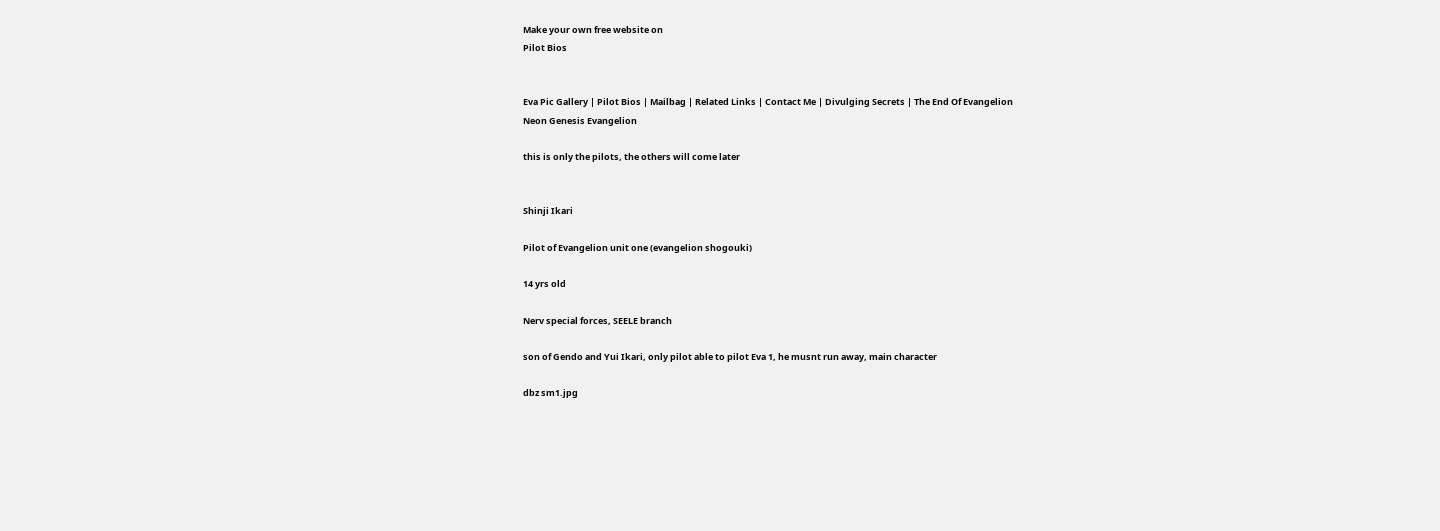Make your own free website on
Pilot Bios


Eva Pic Gallery | Pilot Bios | Mailbag | Related Links | Contact Me | Divulging Secrets | The End Of Evangelion
Neon Genesis Evangelion

this is only the pilots, the others will come later


Shinji Ikari

Pilot of Evangelion unit one (evangelion shogouki)

14 yrs old

Nerv special forces, SEELE branch

son of Gendo and Yui Ikari, only pilot able to pilot Eva 1, he musnt run away, main character

dbz sm1.jpg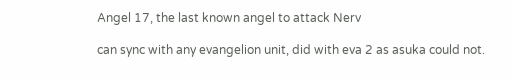Angel 17, the last known angel to attack Nerv

can sync with any evangelion unit, did with eva 2 as asuka could not.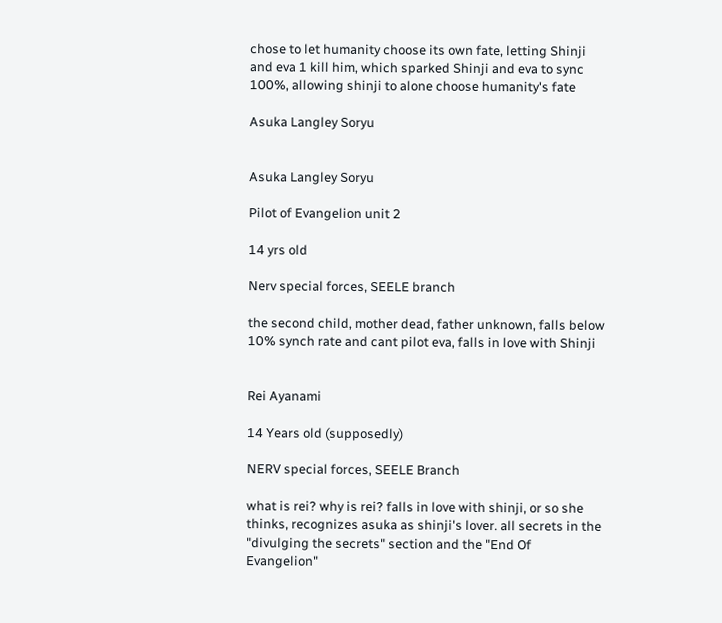chose to let humanity choose its own fate, letting Shinji and eva 1 kill him, which sparked Shinji and eva to sync 100%, allowing shinji to alone choose humanity's fate

Asuka Langley Soryu


Asuka Langley Soryu

Pilot of Evangelion unit 2

14 yrs old

Nerv special forces, SEELE branch

the second child, mother dead, father unknown, falls below 10% synch rate and cant pilot eva, falls in love with Shinji


Rei Ayanami

14 Years old (supposedly)

NERV special forces, SEELE Branch

what is rei? why is rei? falls in love with shinji, or so she thinks, recognizes asuka as shinji's lover. all secrets in the "divulging the secrets" section and the "End Of Evangelion"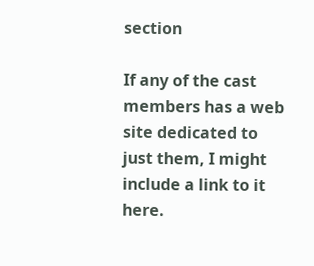section

If any of the cast members has a web site dedicated to just them, I might include a link to it here.